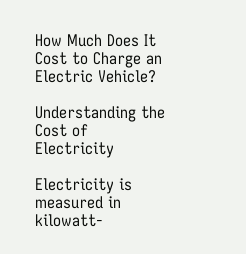How Much Does It Cost to Charge an Electric Vehicle?

Understanding the Cost of Electricity

Electricity is measured in kilowatt-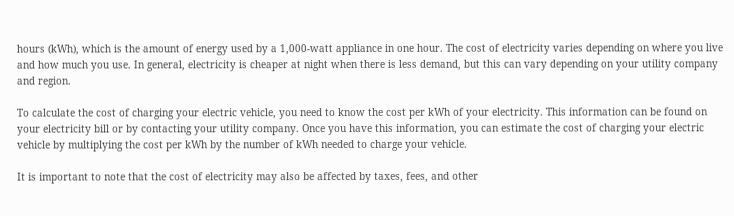hours (kWh), which is the amount of energy used by a 1,000-watt appliance in one hour. The cost of electricity varies depending on where you live and how much you use. In general, electricity is cheaper at night when there is less demand, but this can vary depending on your utility company and region.

To calculate the cost of charging your electric vehicle, you need to know the cost per kWh of your electricity. This information can be found on your electricity bill or by contacting your utility company. Once you have this information, you can estimate the cost of charging your electric vehicle by multiplying the cost per kWh by the number of kWh needed to charge your vehicle.

It is important to note that the cost of electricity may also be affected by taxes, fees, and other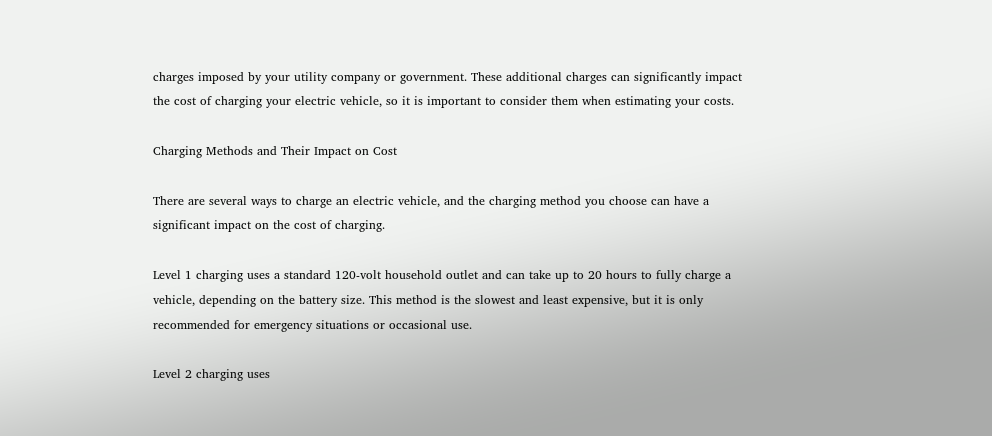charges imposed by your utility company or government. These additional charges can significantly impact the cost of charging your electric vehicle, so it is important to consider them when estimating your costs.

Charging Methods and Their Impact on Cost

There are several ways to charge an electric vehicle, and the charging method you choose can have a significant impact on the cost of charging.

Level 1 charging uses a standard 120-volt household outlet and can take up to 20 hours to fully charge a vehicle, depending on the battery size. This method is the slowest and least expensive, but it is only recommended for emergency situations or occasional use.

Level 2 charging uses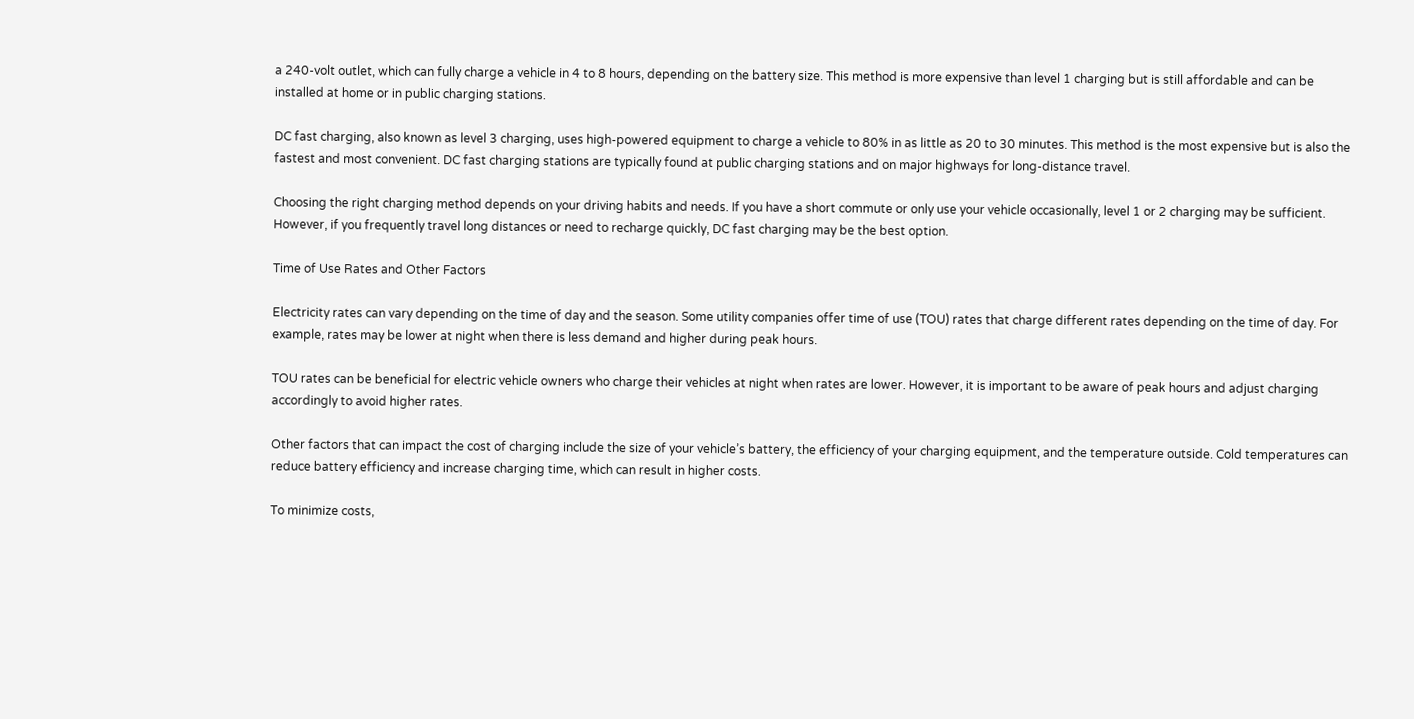a 240-volt outlet, which can fully charge a vehicle in 4 to 8 hours, depending on the battery size. This method is more expensive than level 1 charging but is still affordable and can be installed at home or in public charging stations.

DC fast charging, also known as level 3 charging, uses high-powered equipment to charge a vehicle to 80% in as little as 20 to 30 minutes. This method is the most expensive but is also the fastest and most convenient. DC fast charging stations are typically found at public charging stations and on major highways for long-distance travel.

Choosing the right charging method depends on your driving habits and needs. If you have a short commute or only use your vehicle occasionally, level 1 or 2 charging may be sufficient. However, if you frequently travel long distances or need to recharge quickly, DC fast charging may be the best option.

Time of Use Rates and Other Factors

Electricity rates can vary depending on the time of day and the season. Some utility companies offer time of use (TOU) rates that charge different rates depending on the time of day. For example, rates may be lower at night when there is less demand and higher during peak hours.

TOU rates can be beneficial for electric vehicle owners who charge their vehicles at night when rates are lower. However, it is important to be aware of peak hours and adjust charging accordingly to avoid higher rates.

Other factors that can impact the cost of charging include the size of your vehicle’s battery, the efficiency of your charging equipment, and the temperature outside. Cold temperatures can reduce battery efficiency and increase charging time, which can result in higher costs.

To minimize costs,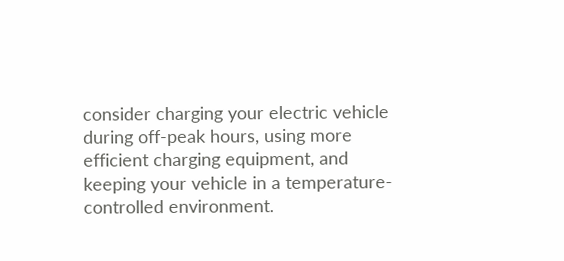consider charging your electric vehicle during off-peak hours, using more efficient charging equipment, and keeping your vehicle in a temperature-controlled environment.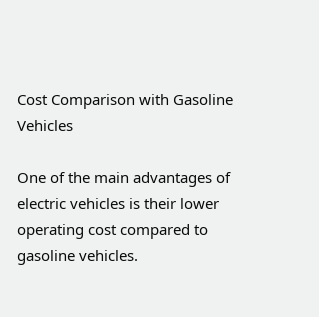Cost Comparison with Gasoline Vehicles

One of the main advantages of electric vehicles is their lower operating cost compared to gasoline vehicles.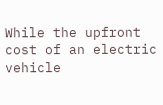While the upfront cost of an electric vehicle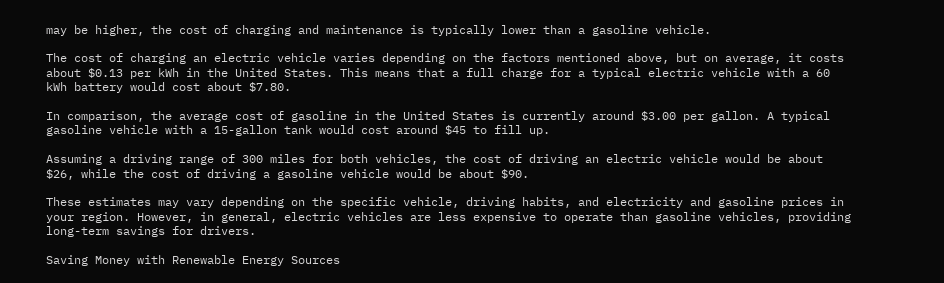may be higher, the cost of charging and maintenance is typically lower than a gasoline vehicle.

The cost of charging an electric vehicle varies depending on the factors mentioned above, but on average, it costs about $0.13 per kWh in the United States. This means that a full charge for a typical electric vehicle with a 60 kWh battery would cost about $7.80.

In comparison, the average cost of gasoline in the United States is currently around $3.00 per gallon. A typical gasoline vehicle with a 15-gallon tank would cost around $45 to fill up.

Assuming a driving range of 300 miles for both vehicles, the cost of driving an electric vehicle would be about $26, while the cost of driving a gasoline vehicle would be about $90.

These estimates may vary depending on the specific vehicle, driving habits, and electricity and gasoline prices in your region. However, in general, electric vehicles are less expensive to operate than gasoline vehicles, providing long-term savings for drivers.

Saving Money with Renewable Energy Sources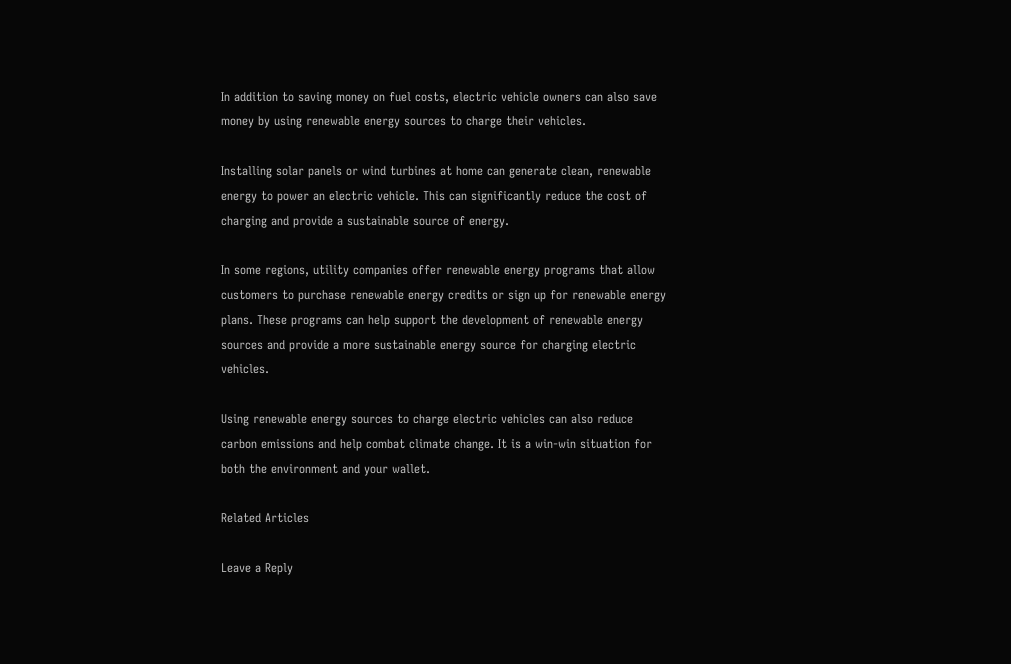In addition to saving money on fuel costs, electric vehicle owners can also save money by using renewable energy sources to charge their vehicles.

Installing solar panels or wind turbines at home can generate clean, renewable energy to power an electric vehicle. This can significantly reduce the cost of charging and provide a sustainable source of energy.

In some regions, utility companies offer renewable energy programs that allow customers to purchase renewable energy credits or sign up for renewable energy plans. These programs can help support the development of renewable energy sources and provide a more sustainable energy source for charging electric vehicles.

Using renewable energy sources to charge electric vehicles can also reduce carbon emissions and help combat climate change. It is a win-win situation for both the environment and your wallet.

Related Articles

Leave a Reply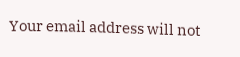Your email address will not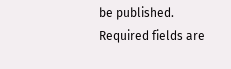be published. Required fields are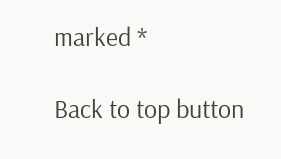marked *

Back to top button